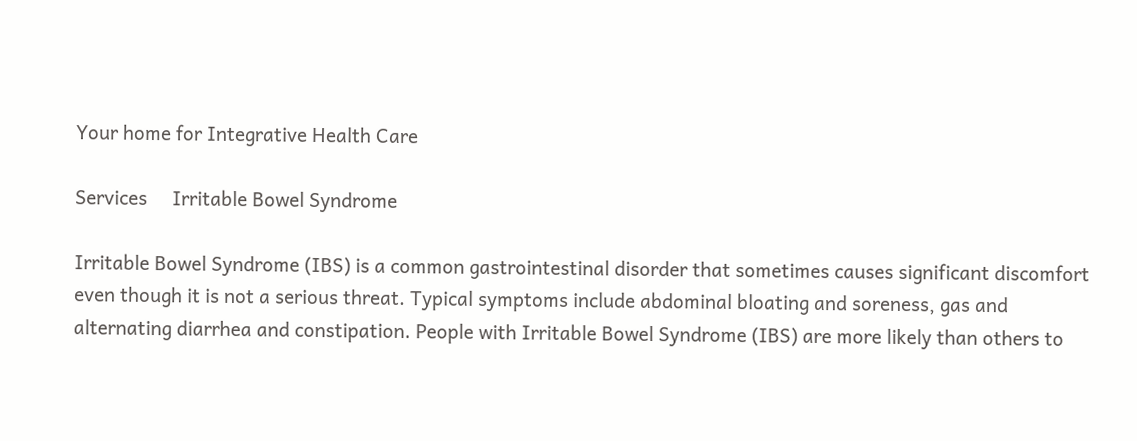Your home for Integrative Health Care

Services     Irritable Bowel Syndrome

Irritable Bowel Syndrome (IBS) is a common gastrointestinal disorder that sometimes causes significant discomfort even though it is not a serious threat. Typical symptoms include abdominal bloating and soreness, gas and alternating diarrhea and constipation. People with Irritable Bowel Syndrome (IBS) are more likely than others to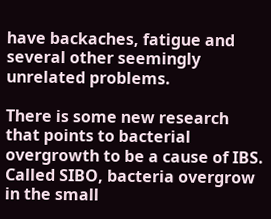have backaches, fatigue and several other seemingly unrelated problems.

There is some new research that points to bacterial overgrowth to be a cause of IBS. Called SIBO, bacteria overgrow in the small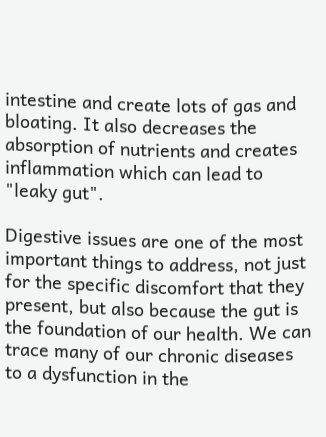intestine and create lots of gas and bloating. It also decreases the absorption of nutrients and creates inflammation which can lead to "leaky gut".

Digestive issues are one of the most important things to address, not just for the specific discomfort that they present, but also because the gut is the foundation of our health. We can trace many of our chronic diseases to a dysfunction in the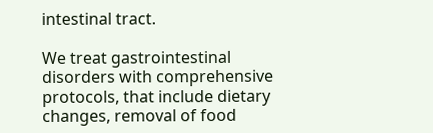intestinal tract.

We treat gastrointestinal disorders with comprehensive protocols, that include dietary changes, removal of food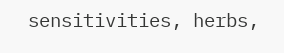sensitivities, herbs,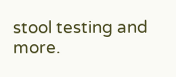stool testing and more.